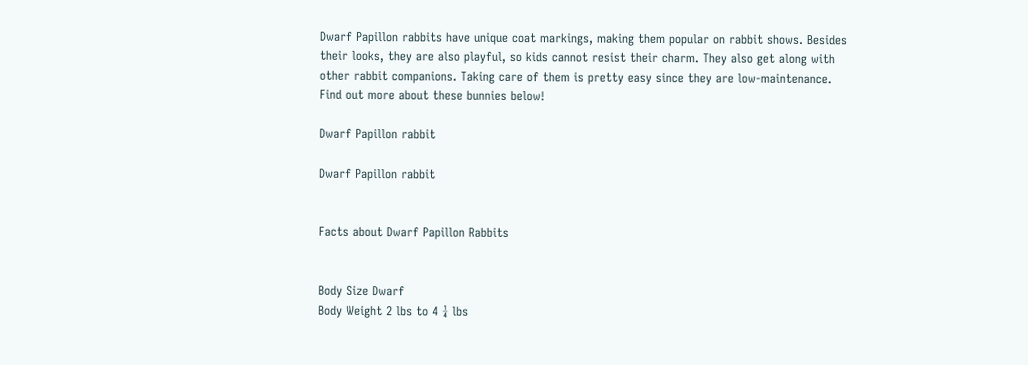Dwarf Papillon rabbits have unique coat markings, making them popular on rabbit shows. Besides their looks, they are also playful, so kids cannot resist their charm. They also get along with other rabbit companions. Taking care of them is pretty easy since they are low-maintenance. Find out more about these bunnies below!

Dwarf Papillon rabbit

Dwarf Papillon rabbit


Facts about Dwarf Papillon Rabbits


Body Size Dwarf
Body Weight 2 lbs to 4 ¼ lbs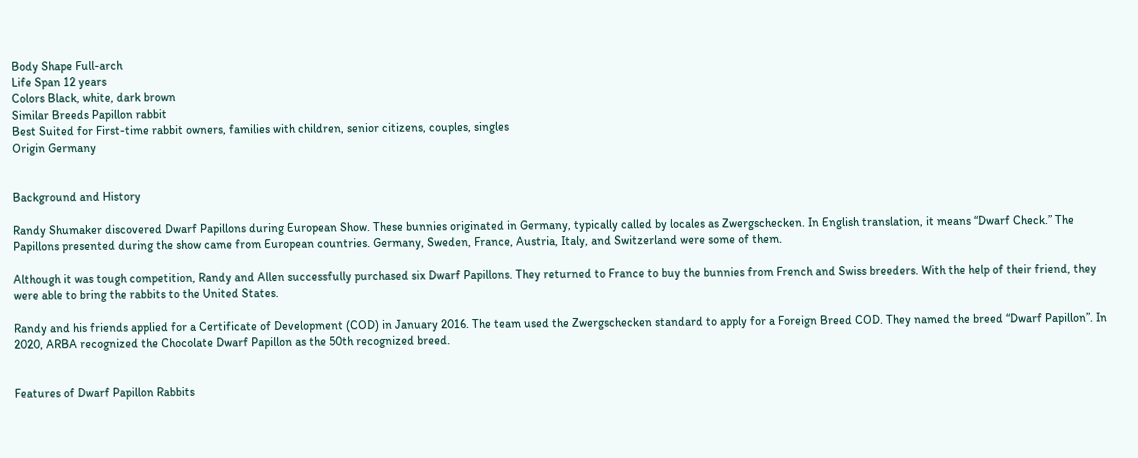Body Shape Full-arch
Life Span 12 years
Colors Black, white, dark brown
Similar Breeds Papillon rabbit
Best Suited for First-time rabbit owners, families with children, senior citizens, couples, singles
Origin Germany


Background and History

Randy Shumaker discovered Dwarf Papillons during European Show. These bunnies originated in Germany, typically called by locales as Zwergschecken. In English translation, it means “Dwarf Check.” The Papillons presented during the show came from European countries. Germany, Sweden, France, Austria, Italy, and Switzerland were some of them.

Although it was tough competition, Randy and Allen successfully purchased six Dwarf Papillons. They returned to France to buy the bunnies from French and Swiss breeders. With the help of their friend, they were able to bring the rabbits to the United States.

Randy and his friends applied for a Certificate of Development (COD) in January 2016. The team used the Zwergschecken standard to apply for a Foreign Breed COD. They named the breed “Dwarf Papillon”. In 2020, ARBA recognized the Chocolate Dwarf Papillon as the 50th recognized breed.


Features of Dwarf Papillon Rabbits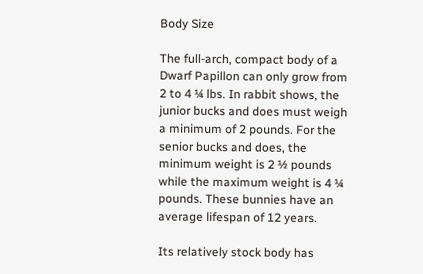Body Size

The full-arch, compact body of a Dwarf Papillon can only grow from 2 to 4 ¼ lbs. In rabbit shows, the junior bucks and does must weigh a minimum of 2 pounds. For the senior bucks and does, the minimum weight is 2 ½ pounds while the maximum weight is 4 ¼ pounds. These bunnies have an average lifespan of 12 years.

Its relatively stock body has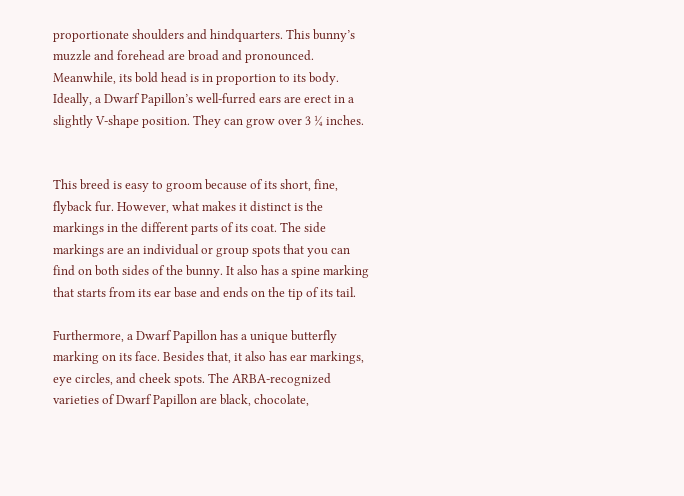proportionate shoulders and hindquarters. This bunny’s muzzle and forehead are broad and pronounced. Meanwhile, its bold head is in proportion to its body. Ideally, a Dwarf Papillon’s well-furred ears are erect in a slightly V-shape position. They can grow over 3 ¼ inches.


This breed is easy to groom because of its short, fine, flyback fur. However, what makes it distinct is the markings in the different parts of its coat. The side markings are an individual or group spots that you can find on both sides of the bunny. It also has a spine marking that starts from its ear base and ends on the tip of its tail.

Furthermore, a Dwarf Papillon has a unique butterfly marking on its face. Besides that, it also has ear markings, eye circles, and cheek spots. The ARBA-recognized varieties of Dwarf Papillon are black, chocolate,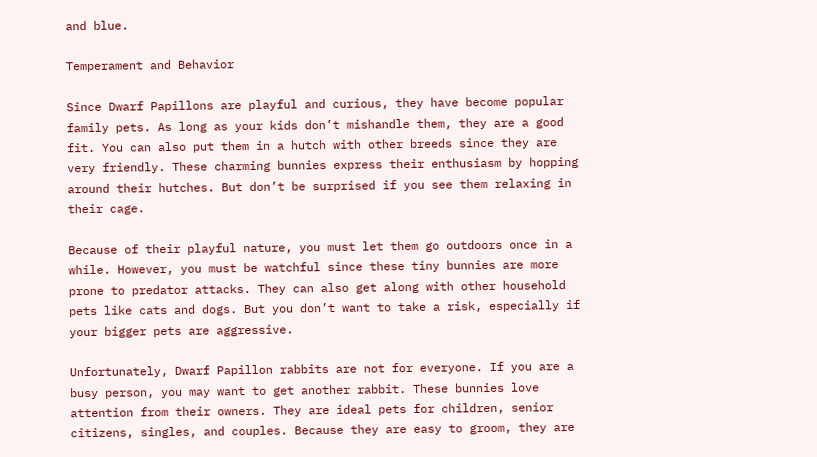and blue.

Temperament and Behavior

Since Dwarf Papillons are playful and curious, they have become popular family pets. As long as your kids don’t mishandle them, they are a good fit. You can also put them in a hutch with other breeds since they are very friendly. These charming bunnies express their enthusiasm by hopping around their hutches. But don’t be surprised if you see them relaxing in their cage.

Because of their playful nature, you must let them go outdoors once in a while. However, you must be watchful since these tiny bunnies are more prone to predator attacks. They can also get along with other household pets like cats and dogs. But you don’t want to take a risk, especially if your bigger pets are aggressive.

Unfortunately, Dwarf Papillon rabbits are not for everyone. If you are a busy person, you may want to get another rabbit. These bunnies love attention from their owners. They are ideal pets for children, senior citizens, singles, and couples. Because they are easy to groom, they are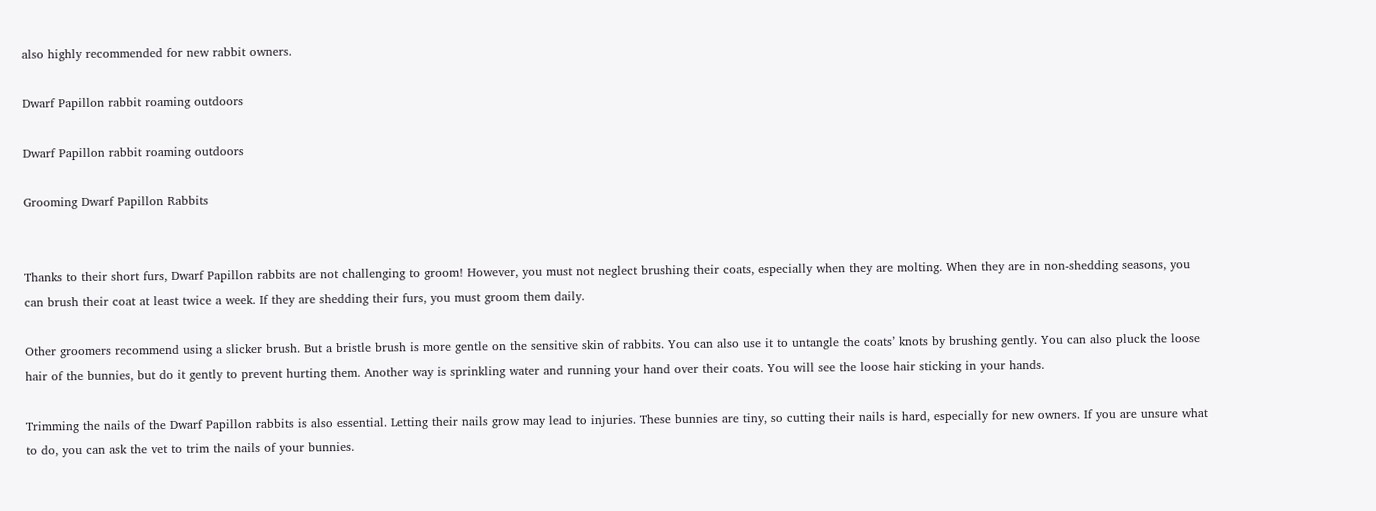also highly recommended for new rabbit owners.

Dwarf Papillon rabbit roaming outdoors

Dwarf Papillon rabbit roaming outdoors

Grooming Dwarf Papillon Rabbits


Thanks to their short furs, Dwarf Papillon rabbits are not challenging to groom! However, you must not neglect brushing their coats, especially when they are molting. When they are in non-shedding seasons, you can brush their coat at least twice a week. If they are shedding their furs, you must groom them daily.

Other groomers recommend using a slicker brush. But a bristle brush is more gentle on the sensitive skin of rabbits. You can also use it to untangle the coats’ knots by brushing gently. You can also pluck the loose hair of the bunnies, but do it gently to prevent hurting them. Another way is sprinkling water and running your hand over their coats. You will see the loose hair sticking in your hands.

Trimming the nails of the Dwarf Papillon rabbits is also essential. Letting their nails grow may lead to injuries. These bunnies are tiny, so cutting their nails is hard, especially for new owners. If you are unsure what to do, you can ask the vet to trim the nails of your bunnies.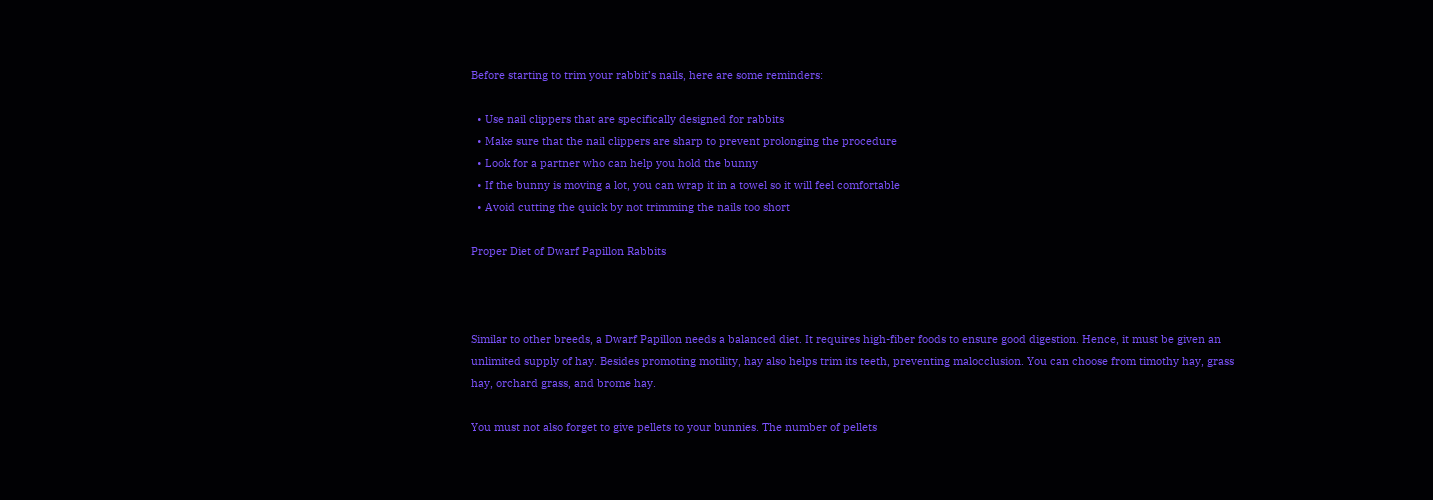Before starting to trim your rabbit’s nails, here are some reminders:

  • Use nail clippers that are specifically designed for rabbits
  • Make sure that the nail clippers are sharp to prevent prolonging the procedure
  • Look for a partner who can help you hold the bunny
  • If the bunny is moving a lot, you can wrap it in a towel so it will feel comfortable
  • Avoid cutting the quick by not trimming the nails too short

Proper Diet of Dwarf Papillon Rabbits



Similar to other breeds, a Dwarf Papillon needs a balanced diet. It requires high-fiber foods to ensure good digestion. Hence, it must be given an unlimited supply of hay. Besides promoting motility, hay also helps trim its teeth, preventing malocclusion. You can choose from timothy hay, grass hay, orchard grass, and brome hay.

You must not also forget to give pellets to your bunnies. The number of pellets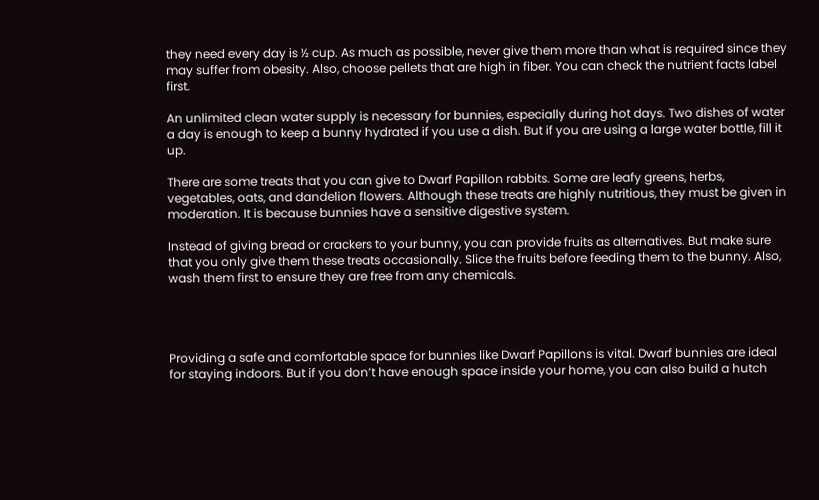they need every day is ½ cup. As much as possible, never give them more than what is required since they may suffer from obesity. Also, choose pellets that are high in fiber. You can check the nutrient facts label first.

An unlimited clean water supply is necessary for bunnies, especially during hot days. Two dishes of water a day is enough to keep a bunny hydrated if you use a dish. But if you are using a large water bottle, fill it up.

There are some treats that you can give to Dwarf Papillon rabbits. Some are leafy greens, herbs, vegetables, oats, and dandelion flowers. Although these treats are highly nutritious, they must be given in moderation. It is because bunnies have a sensitive digestive system.

Instead of giving bread or crackers to your bunny, you can provide fruits as alternatives. But make sure that you only give them these treats occasionally. Slice the fruits before feeding them to the bunny. Also, wash them first to ensure they are free from any chemicals.




Providing a safe and comfortable space for bunnies like Dwarf Papillons is vital. Dwarf bunnies are ideal for staying indoors. But if you don’t have enough space inside your home, you can also build a hutch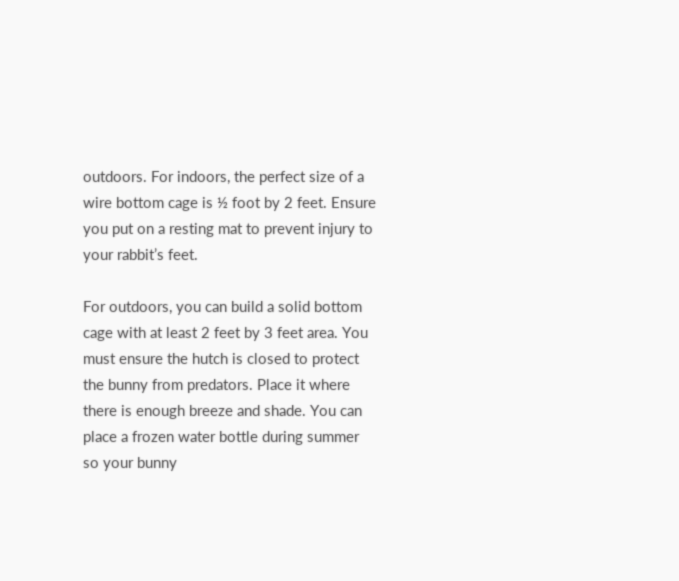outdoors. For indoors, the perfect size of a wire bottom cage is ½ foot by 2 feet. Ensure you put on a resting mat to prevent injury to your rabbit’s feet.

For outdoors, you can build a solid bottom cage with at least 2 feet by 3 feet area. You must ensure the hutch is closed to protect the bunny from predators. Place it where there is enough breeze and shade. You can place a frozen water bottle during summer so your bunny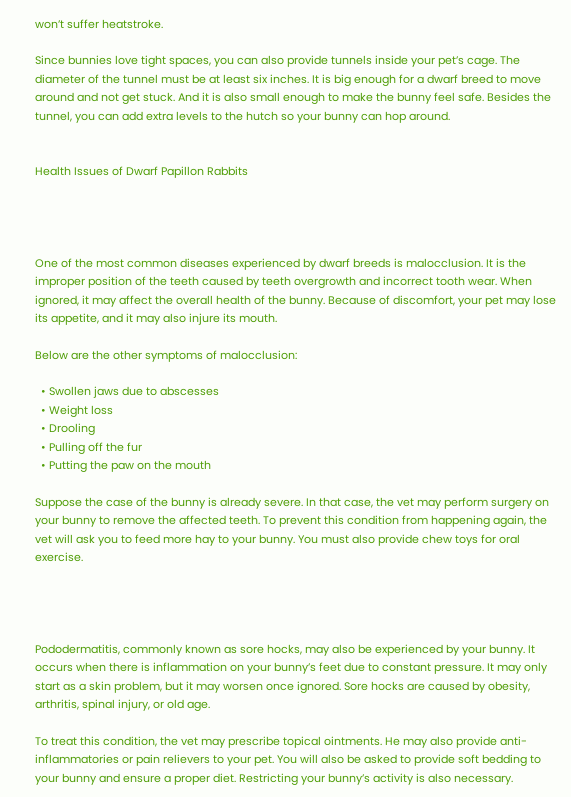won’t suffer heatstroke.

Since bunnies love tight spaces, you can also provide tunnels inside your pet’s cage. The diameter of the tunnel must be at least six inches. It is big enough for a dwarf breed to move around and not get stuck. And it is also small enough to make the bunny feel safe. Besides the tunnel, you can add extra levels to the hutch so your bunny can hop around.


Health Issues of Dwarf Papillon Rabbits




One of the most common diseases experienced by dwarf breeds is malocclusion. It is the improper position of the teeth caused by teeth overgrowth and incorrect tooth wear. When ignored, it may affect the overall health of the bunny. Because of discomfort, your pet may lose its appetite, and it may also injure its mouth.

Below are the other symptoms of malocclusion:

  • Swollen jaws due to abscesses
  • Weight loss
  • Drooling
  • Pulling off the fur
  • Putting the paw on the mouth

Suppose the case of the bunny is already severe. In that case, the vet may perform surgery on your bunny to remove the affected teeth. To prevent this condition from happening again, the vet will ask you to feed more hay to your bunny. You must also provide chew toys for oral exercise.




Pododermatitis, commonly known as sore hocks, may also be experienced by your bunny. It occurs when there is inflammation on your bunny’s feet due to constant pressure. It may only start as a skin problem, but it may worsen once ignored. Sore hocks are caused by obesity, arthritis, spinal injury, or old age.

To treat this condition, the vet may prescribe topical ointments. He may also provide anti-inflammatories or pain relievers to your pet. You will also be asked to provide soft bedding to your bunny and ensure a proper diet. Restricting your bunny’s activity is also necessary.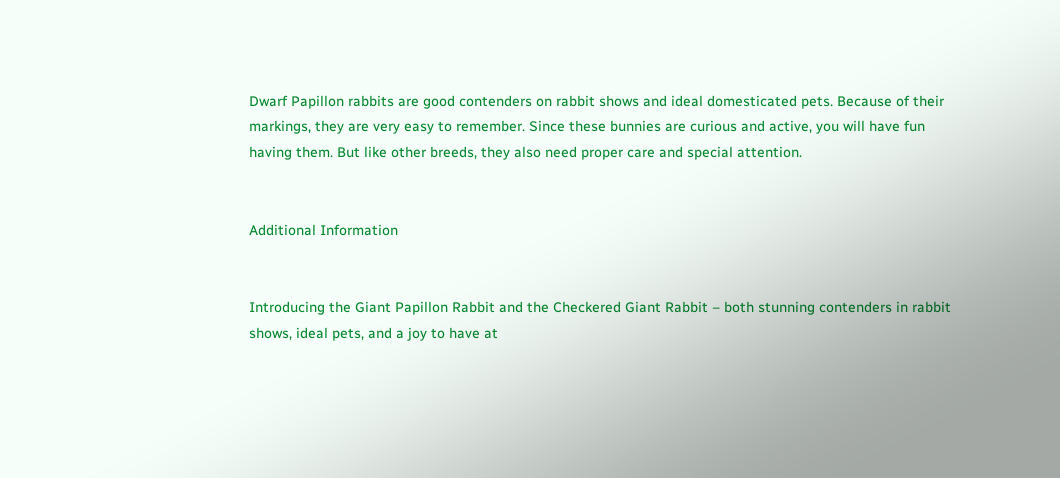Dwarf Papillon rabbits are good contenders on rabbit shows and ideal domesticated pets. Because of their markings, they are very easy to remember. Since these bunnies are curious and active, you will have fun having them. But like other breeds, they also need proper care and special attention.


Additional Information


Introducing the Giant Papillon Rabbit and the Checkered Giant Rabbit – both stunning contenders in rabbit shows, ideal pets, and a joy to have at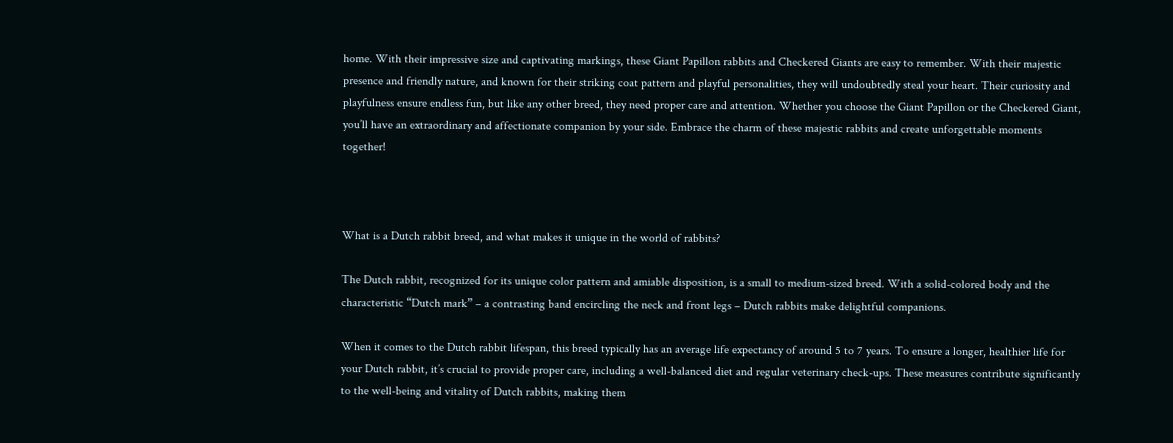home. With their impressive size and captivating markings, these Giant Papillon rabbits and Checkered Giants are easy to remember. With their majestic presence and friendly nature, and known for their striking coat pattern and playful personalities, they will undoubtedly steal your heart. Their curiosity and playfulness ensure endless fun, but like any other breed, they need proper care and attention. Whether you choose the Giant Papillon or the Checkered Giant, you’ll have an extraordinary and affectionate companion by your side. Embrace the charm of these majestic rabbits and create unforgettable moments together!



What is a Dutch rabbit breed, and what makes it unique in the world of rabbits?

The Dutch rabbit, recognized for its unique color pattern and amiable disposition, is a small to medium-sized breed. With a solid-colored body and the characteristic “Dutch mark” – a contrasting band encircling the neck and front legs – Dutch rabbits make delightful companions.

When it comes to the Dutch rabbit lifespan, this breed typically has an average life expectancy of around 5 to 7 years. To ensure a longer, healthier life for your Dutch rabbit, it’s crucial to provide proper care, including a well-balanced diet and regular veterinary check-ups. These measures contribute significantly to the well-being and vitality of Dutch rabbits, making them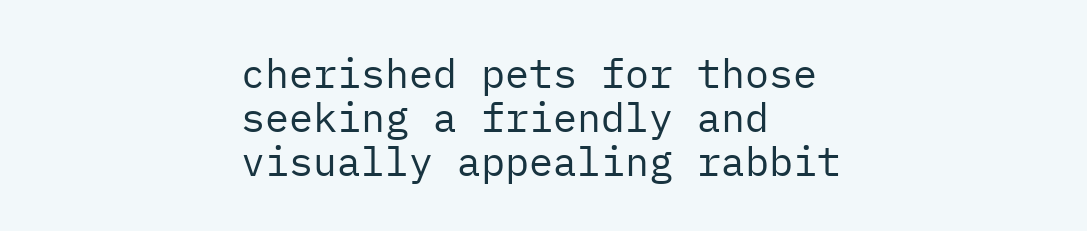cherished pets for those seeking a friendly and visually appealing rabbit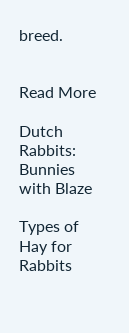breed.


Read More

Dutch Rabbits: Bunnies with Blaze

Types of Hay for Rabbits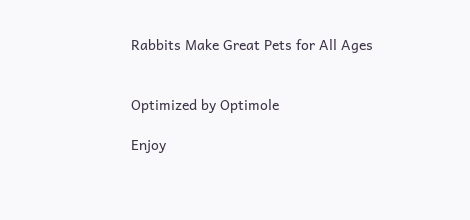Rabbits Make Great Pets for All Ages


Optimized by Optimole

Enjoy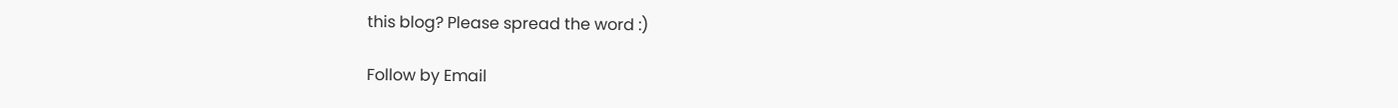this blog? Please spread the word :)

Follow by Email